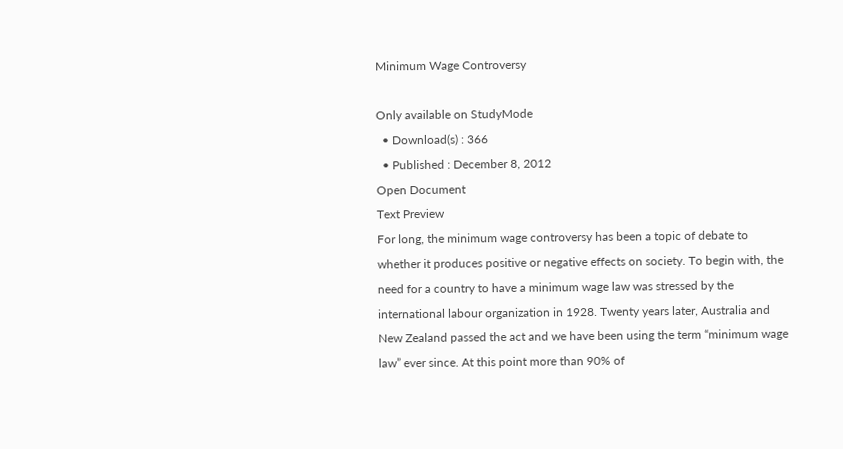Minimum Wage Controversy

Only available on StudyMode
  • Download(s) : 366
  • Published : December 8, 2012
Open Document
Text Preview
For long, the minimum wage controversy has been a topic of debate to whether it produces positive or negative effects on society. To begin with, the need for a country to have a minimum wage law was stressed by the international labour organization in 1928. Twenty years later, Australia and New Zealand passed the act and we have been using the term “minimum wage law” ever since. At this point more than 90% of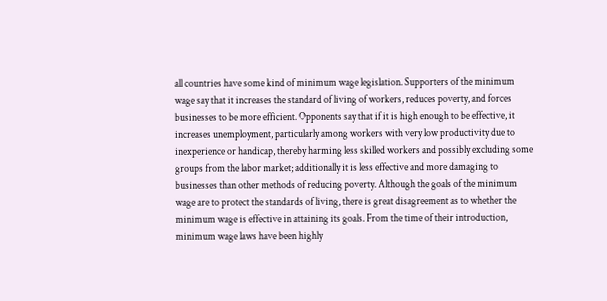all countries have some kind of minimum wage legislation. Supporters of the minimum wage say that it increases the standard of living of workers, reduces poverty, and forces businesses to be more efficient. Opponents say that if it is high enough to be effective, it increases unemployment, particularly among workers with very low productivity due to inexperience or handicap, thereby harming less skilled workers and possibly excluding some groups from the labor market; additionally it is less effective and more damaging to businesses than other methods of reducing poverty. Although the goals of the minimum wage are to protect the standards of living, there is great disagreement as to whether the minimum wage is effective in attaining its goals. From the time of their introduction, minimum wage laws have been highly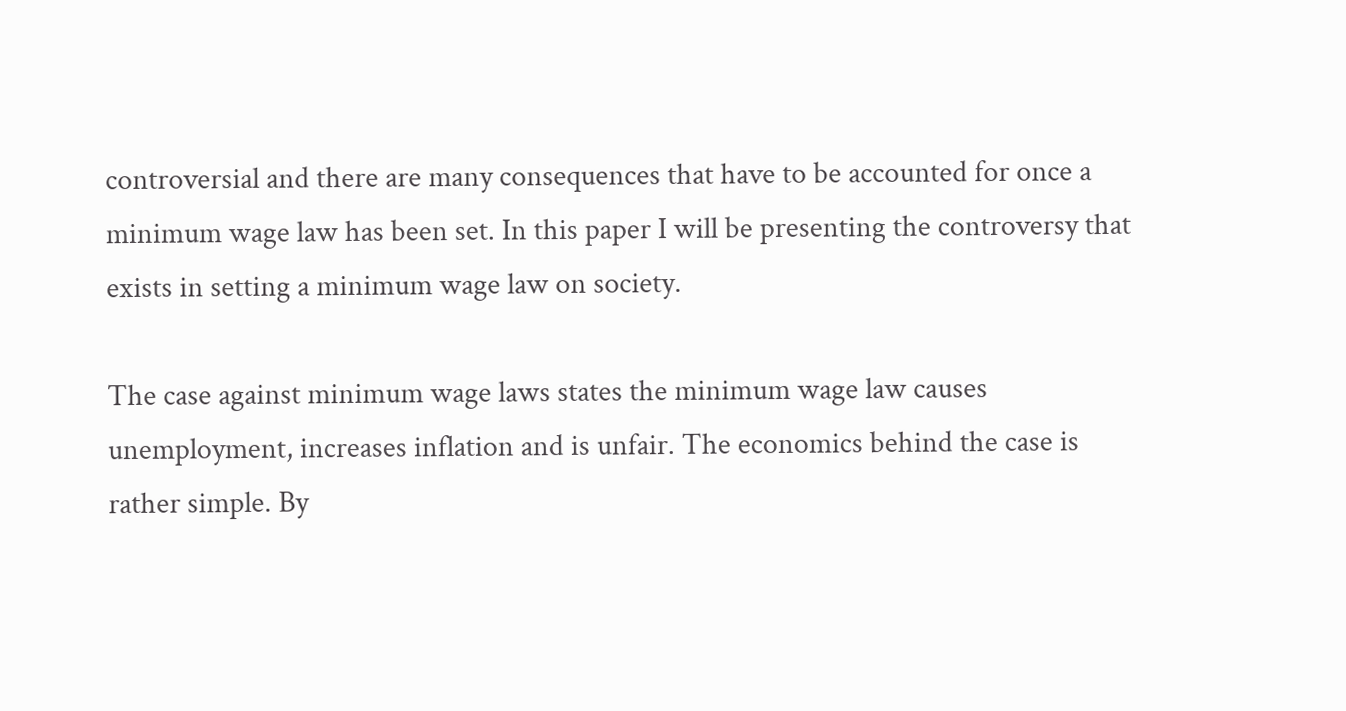controversial and there are many consequences that have to be accounted for once a minimum wage law has been set. In this paper I will be presenting the controversy that exists in setting a minimum wage law on society.

The case against minimum wage laws states the minimum wage law causes unemployment, increases inflation and is unfair. The economics behind the case is rather simple. By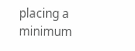placing a minimum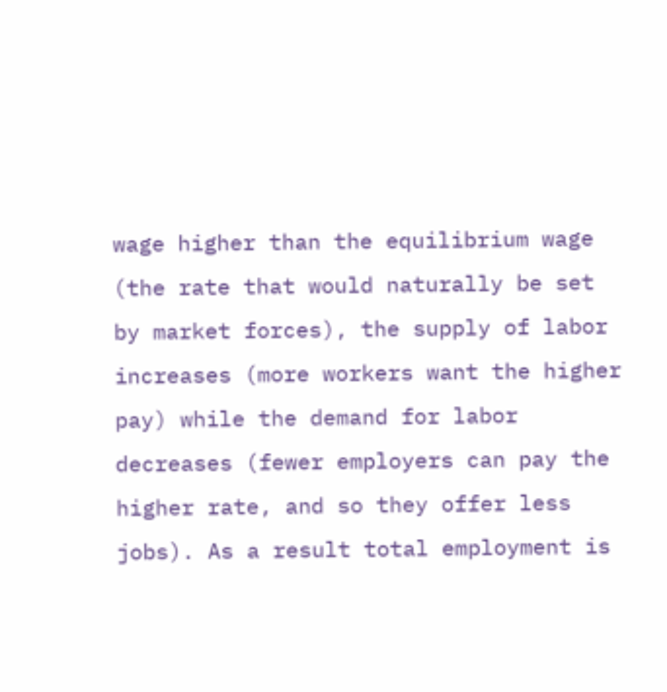wage higher than the equilibrium wage (the rate that would naturally be set by market forces), the supply of labor increases (more workers want the higher pay) while the demand for labor decreases (fewer employers can pay the higher rate, and so they offer less jobs). As a result total employment is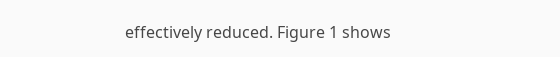effectively reduced. Figure 1 shows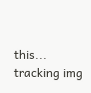this...
tracking img